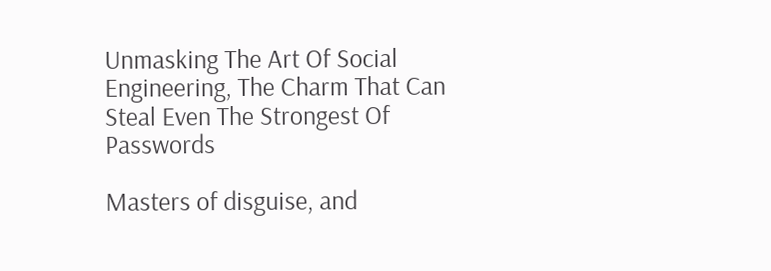Unmasking The Art Of Social Engineering, The Charm That Can Steal Even The Strongest Of Passwords

Masters of disguise, and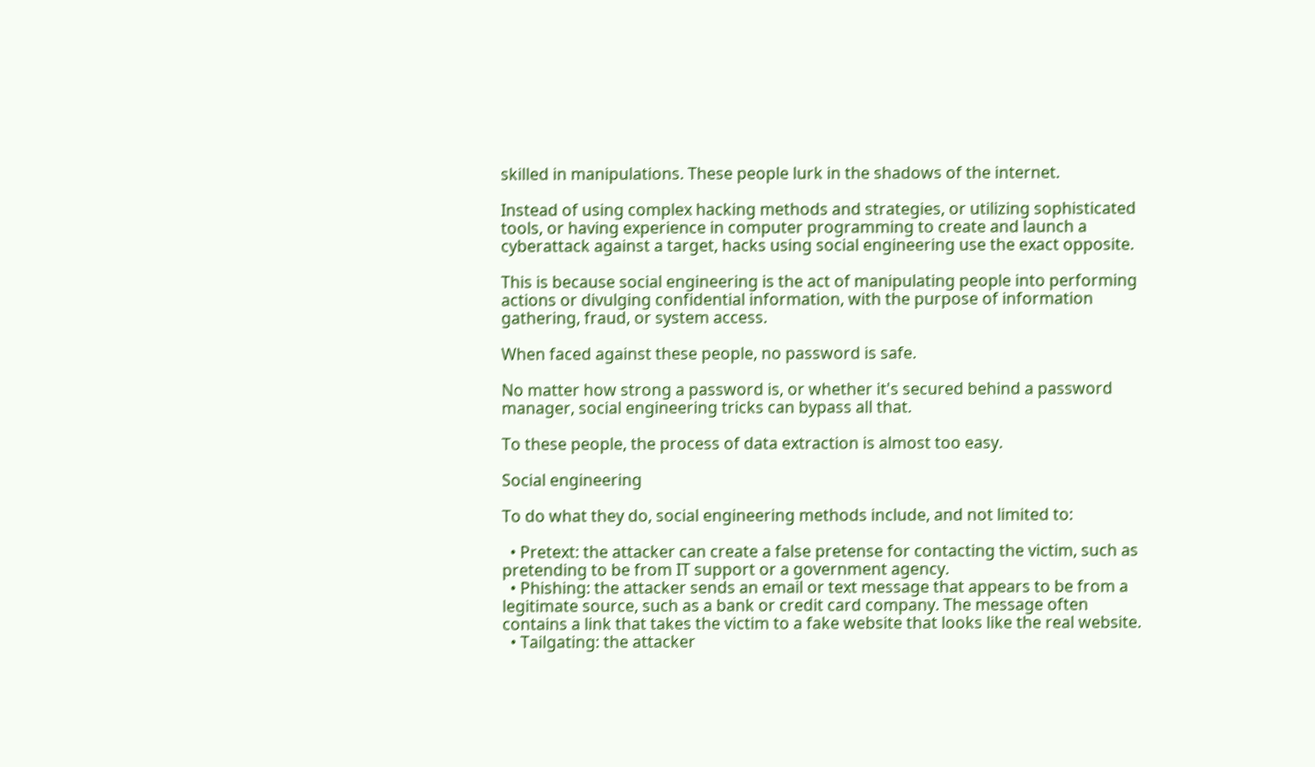skilled in manipulations. These people lurk in the shadows of the internet.

Instead of using complex hacking methods and strategies, or utilizing sophisticated tools, or having experience in computer programming to create and launch a cyberattack against a target, hacks using social engineering use the exact opposite.

This is because social engineering is the act of manipulating people into performing actions or divulging confidential information, with the purpose of information gathering, fraud, or system access.

When faced against these people, no password is safe.

No matter how strong a password is, or whether it's secured behind a password manager, social engineering tricks can bypass all that.

To these people, the process of data extraction is almost too easy.

Social engineering

To do what they do, social engineering methods include, and not limited to:

  • Pretext: the attacker can create a false pretense for contacting the victim, such as pretending to be from IT support or a government agency.
  • Phishing: the attacker sends an email or text message that appears to be from a legitimate source, such as a bank or credit card company. The message often contains a link that takes the victim to a fake website that looks like the real website.
  • Tailgating: the attacker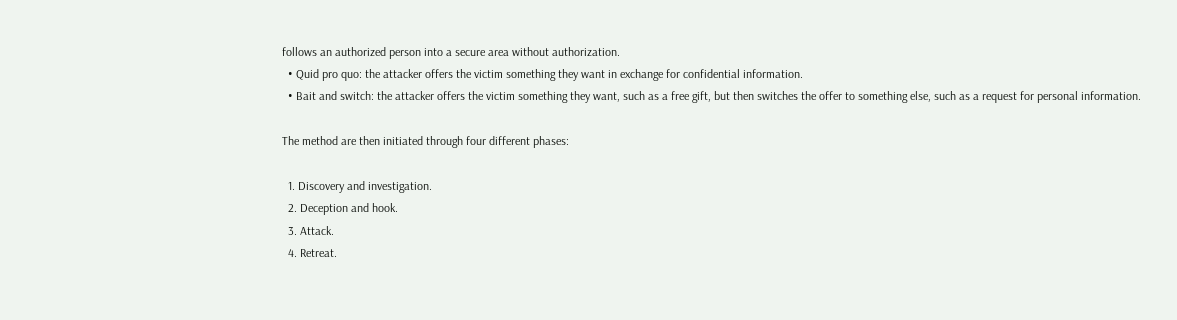follows an authorized person into a secure area without authorization.
  • Quid pro quo: the attacker offers the victim something they want in exchange for confidential information.
  • Bait and switch: the attacker offers the victim something they want, such as a free gift, but then switches the offer to something else, such as a request for personal information.

The method are then initiated through four different phases:

  1. Discovery and investigation.
  2. Deception and hook.
  3. Attack.
  4. Retreat.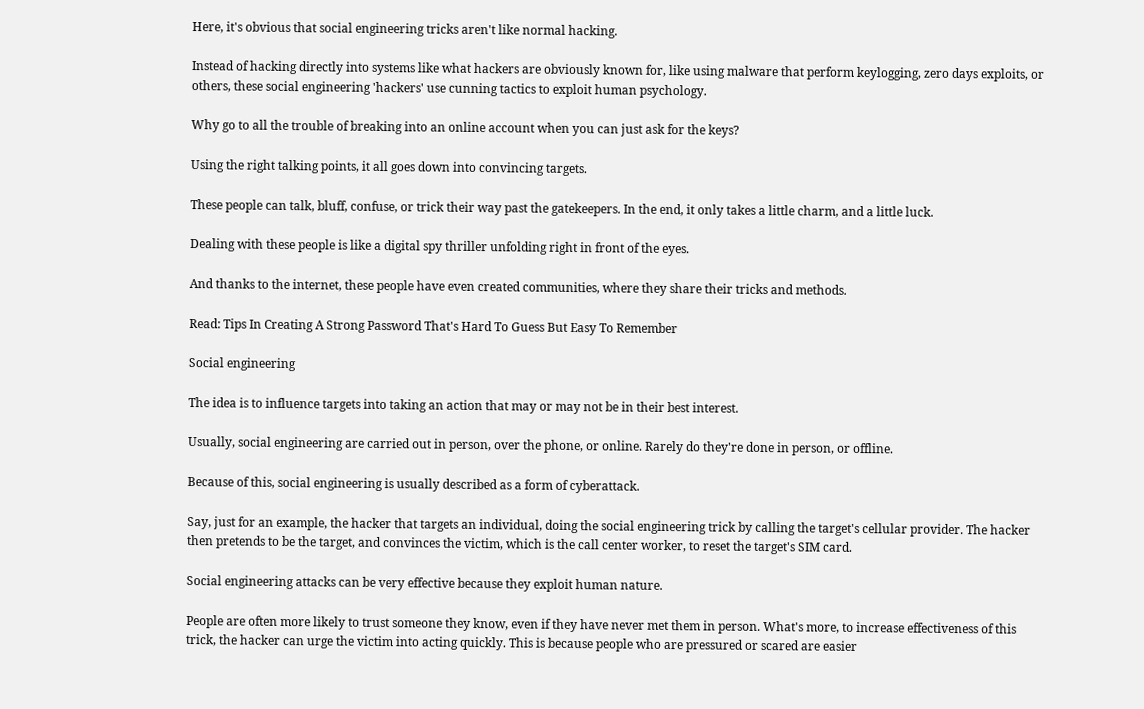Here, it's obvious that social engineering tricks aren't like normal hacking.

Instead of hacking directly into systems like what hackers are obviously known for, like using malware that perform keylogging, zero days exploits, or others, these social engineering 'hackers' use cunning tactics to exploit human psychology.

Why go to all the trouble of breaking into an online account when you can just ask for the keys?

Using the right talking points, it all goes down into convincing targets.

These people can talk, bluff, confuse, or trick their way past the gatekeepers. In the end, it only takes a little charm, and a little luck.

Dealing with these people is like a digital spy thriller unfolding right in front of the eyes.

And thanks to the internet, these people have even created communities, where they share their tricks and methods.

Read: Tips In Creating A Strong Password That's Hard To Guess But Easy To Remember

Social engineering

The idea is to influence targets into taking an action that may or may not be in their best interest.

Usually, social engineering are carried out in person, over the phone, or online. Rarely do they're done in person, or offline.

Because of this, social engineering is usually described as a form of cyberattack.

Say, just for an example, the hacker that targets an individual, doing the social engineering trick by calling the target's cellular provider. The hacker then pretends to be the target, and convinces the victim, which is the call center worker, to reset the target's SIM card.

Social engineering attacks can be very effective because they exploit human nature.

People are often more likely to trust someone they know, even if they have never met them in person. What's more, to increase effectiveness of this trick, the hacker can urge the victim into acting quickly. This is because people who are pressured or scared are easier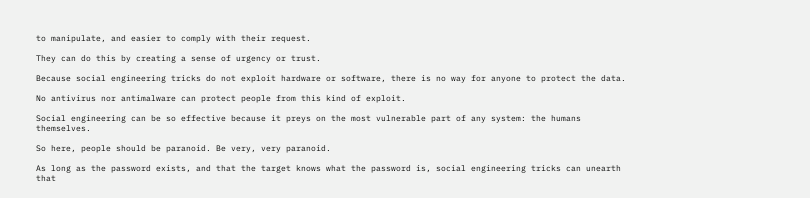to manipulate, and easier to comply with their request.

They can do this by creating a sense of urgency or trust.

Because social engineering tricks do not exploit hardware or software, there is no way for anyone to protect the data.

No antivirus nor antimalware can protect people from this kind of exploit.

Social engineering can be so effective because it preys on the most vulnerable part of any system: the humans themselves.

So here, people should be paranoid. Be very, very paranoid.

As long as the password exists, and that the target knows what the password is, social engineering tricks can unearth that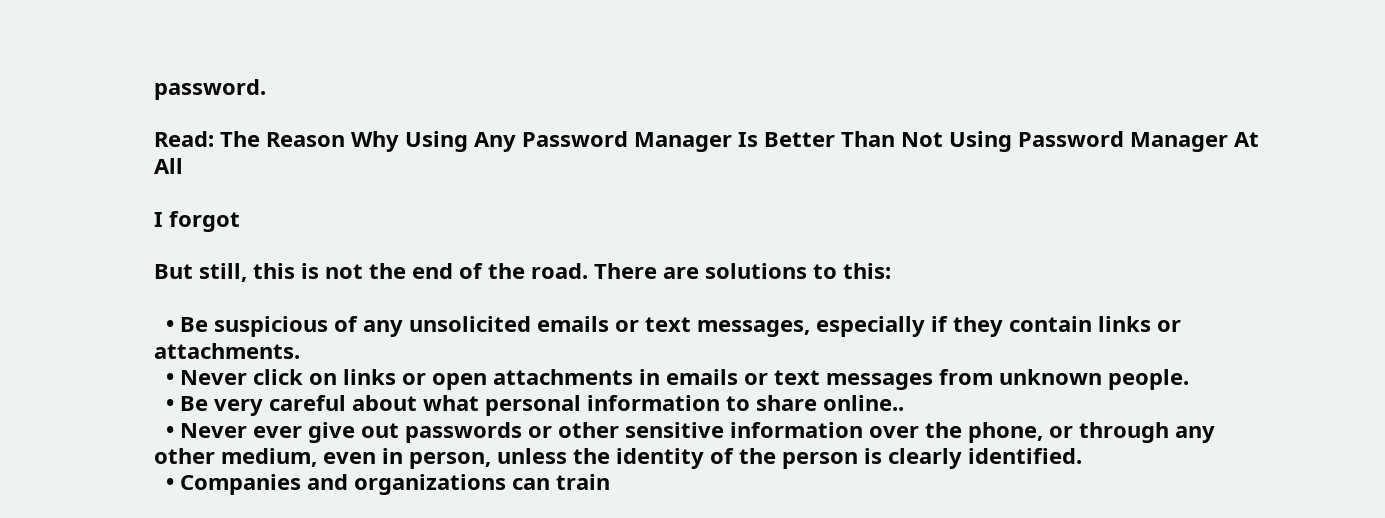password.

Read: The Reason Why Using Any Password Manager Is Better Than Not Using Password Manager At All

I forgot

But still, this is not the end of the road. There are solutions to this:

  • Be suspicious of any unsolicited emails or text messages, especially if they contain links or attachments.
  • Never click on links or open attachments in emails or text messages from unknown people.
  • Be very careful about what personal information to share online..
  • Never ever give out passwords or other sensitive information over the phone, or through any other medium, even in person, unless the identity of the person is clearly identified.
  • Companies and organizations can train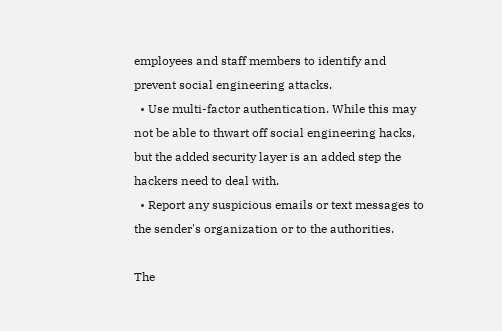employees and staff members to identify and prevent social engineering attacks.
  • Use multi-factor authentication. While this may not be able to thwart off social engineering hacks, but the added security layer is an added step the hackers need to deal with.
  • Report any suspicious emails or text messages to the sender's organization or to the authorities.

The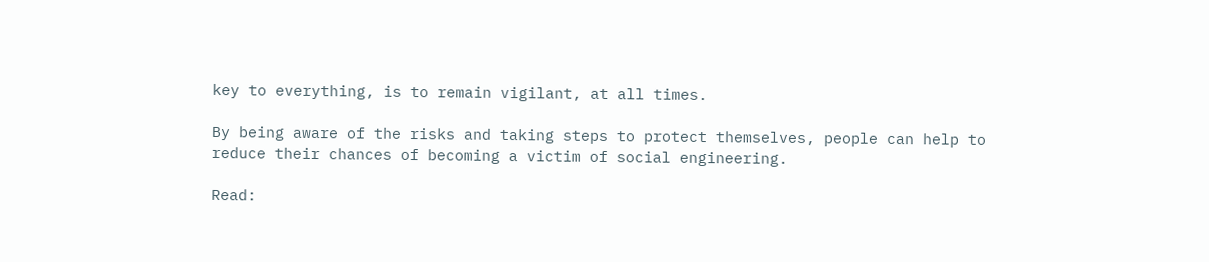key to everything, is to remain vigilant, at all times.

By being aware of the risks and taking steps to protect themselves, people can help to reduce their chances of becoming a victim of social engineering.

Read: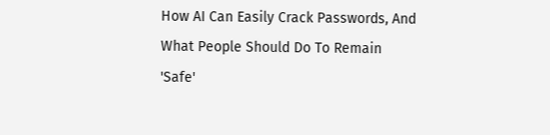How AI Can Easily Crack Passwords, And What People Should Do To Remain 'Safe'